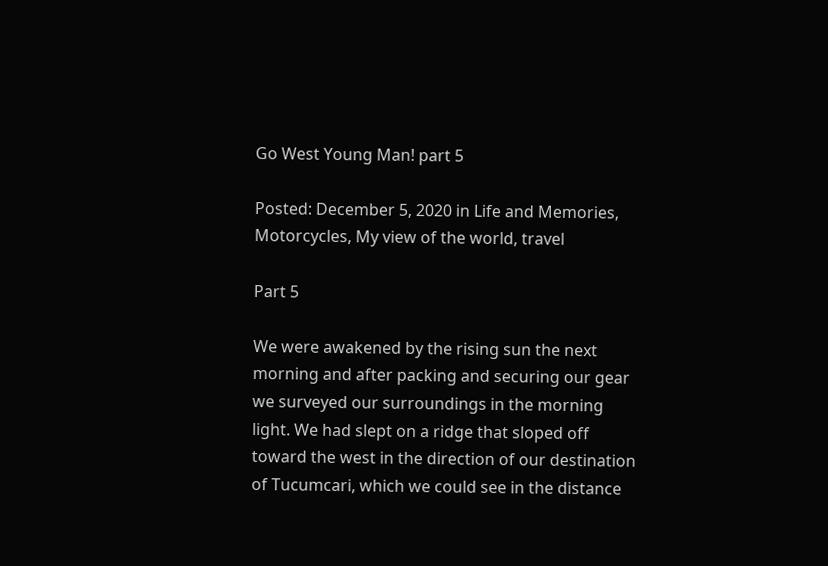Go West Young Man! part 5

Posted: December 5, 2020 in Life and Memories, Motorcycles, My view of the world, travel

Part 5

We were awakened by the rising sun the next morning and after packing and securing our gear we surveyed our surroundings in the morning light. We had slept on a ridge that sloped off toward the west in the direction of our destination of Tucumcari, which we could see in the distance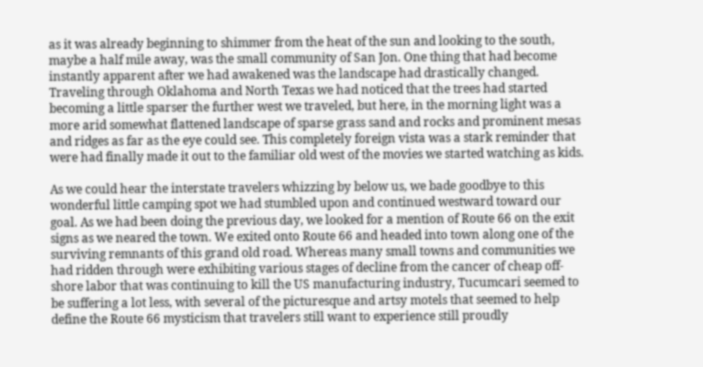as it was already beginning to shimmer from the heat of the sun and looking to the south, maybe a half mile away, was the small community of San Jon. One thing that had become instantly apparent after we had awakened was the landscape had drastically changed. Traveling through Oklahoma and North Texas we had noticed that the trees had started becoming a little sparser the further west we traveled, but here, in the morning light was a more arid somewhat flattened landscape of sparse grass sand and rocks and prominent mesas and ridges as far as the eye could see. This completely foreign vista was a stark reminder that were had finally made it out to the familiar old west of the movies we started watching as kids.

As we could hear the interstate travelers whizzing by below us, we bade goodbye to this wonderful little camping spot we had stumbled upon and continued westward toward our goal. As we had been doing the previous day, we looked for a mention of Route 66 on the exit signs as we neared the town. We exited onto Route 66 and headed into town along one of the surviving remnants of this grand old road. Whereas many small towns and communities we had ridden through were exhibiting various stages of decline from the cancer of cheap off-shore labor that was continuing to kill the US manufacturing industry, Tucumcari seemed to be suffering a lot less, with several of the picturesque and artsy motels that seemed to help define the Route 66 mysticism that travelers still want to experience still proudly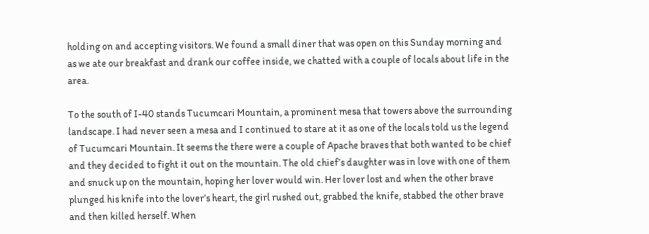holding on and accepting visitors. We found a small diner that was open on this Sunday morning and as we ate our breakfast and drank our coffee inside, we chatted with a couple of locals about life in the area.

To the south of I-40 stands Tucumcari Mountain, a prominent mesa that towers above the surrounding landscape. I had never seen a mesa and I continued to stare at it as one of the locals told us the legend of Tucumcari Mountain. It seems the there were a couple of Apache braves that both wanted to be chief and they decided to fight it out on the mountain. The old chief’s daughter was in love with one of them and snuck up on the mountain, hoping her lover would win. Her lover lost and when the other brave plunged his knife into the lover’s heart, the girl rushed out, grabbed the knife, stabbed the other brave and then killed herself. When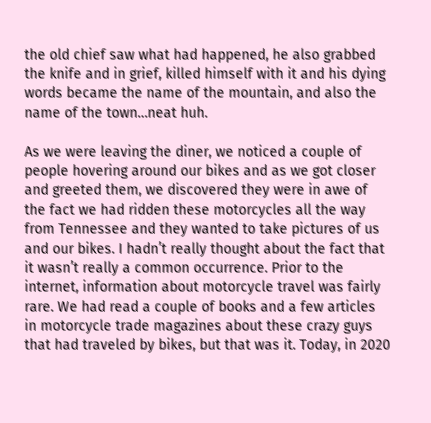the old chief saw what had happened, he also grabbed the knife and in grief, killed himself with it and his dying words became the name of the mountain, and also the name of the town…neat huh.

As we were leaving the diner, we noticed a couple of people hovering around our bikes and as we got closer and greeted them, we discovered they were in awe of the fact we had ridden these motorcycles all the way from Tennessee and they wanted to take pictures of us and our bikes. I hadn’t really thought about the fact that it wasn’t really a common occurrence. Prior to the internet, information about motorcycle travel was fairly rare. We had read a couple of books and a few articles in motorcycle trade magazines about these crazy guys that had traveled by bikes, but that was it. Today, in 2020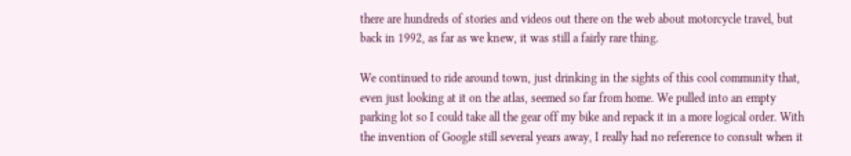there are hundreds of stories and videos out there on the web about motorcycle travel, but back in 1992, as far as we knew, it was still a fairly rare thing.

We continued to ride around town, just drinking in the sights of this cool community that, even just looking at it on the atlas, seemed so far from home. We pulled into an empty parking lot so I could take all the gear off my bike and repack it in a more logical order. With the invention of Google still several years away, I really had no reference to consult when it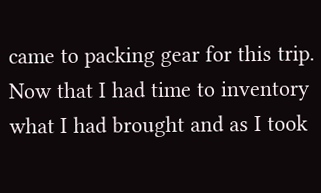came to packing gear for this trip. Now that I had time to inventory what I had brought and as I took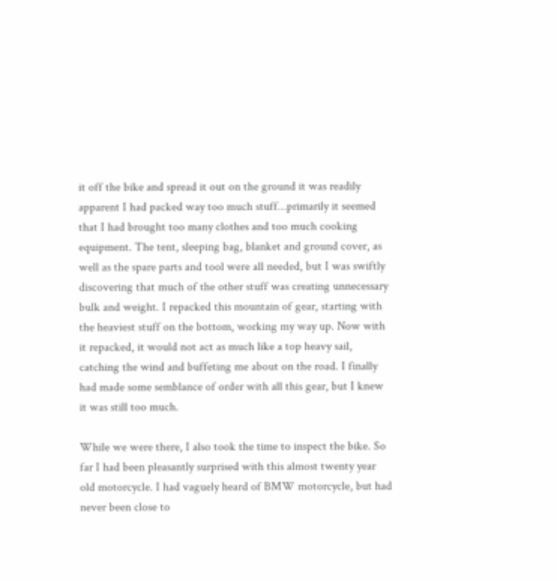it off the bike and spread it out on the ground it was readily apparent I had packed way too much stuff…primarily it seemed that I had brought too many clothes and too much cooking equipment. The tent, sleeping bag, blanket and ground cover, as well as the spare parts and tool were all needed, but I was swiftly discovering that much of the other stuff was creating unnecessary bulk and weight. I repacked this mountain of gear, starting with the heaviest stuff on the bottom, working my way up. Now with it repacked, it would not act as much like a top heavy sail, catching the wind and buffeting me about on the road. I finally had made some semblance of order with all this gear, but I knew it was still too much.

While we were there, I also took the time to inspect the bike. So far I had been pleasantly surprised with this almost twenty year old motorcycle. I had vaguely heard of BMW motorcycle, but had never been close to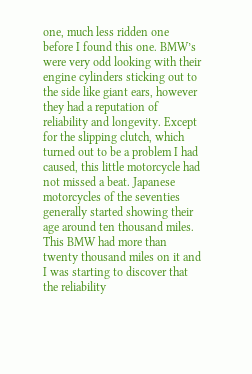one, much less ridden one before I found this one. BMW’s were very odd looking with their engine cylinders sticking out to the side like giant ears, however they had a reputation of reliability and longevity. Except for the slipping clutch, which turned out to be a problem I had caused, this little motorcycle had not missed a beat. Japanese motorcycles of the seventies generally started showing their age around ten thousand miles. This BMW had more than twenty thousand miles on it and I was starting to discover that the reliability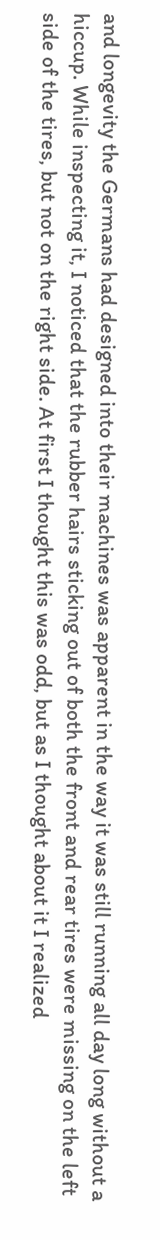and longevity the Germans had designed into their machines was apparent in the way it was still running all day long without a hiccup. While inspecting it, I noticed that the rubber hairs sticking out of both the front and rear tires were missing on the left side of the tires, but not on the right side. At first I thought this was odd, but as I thought about it I realized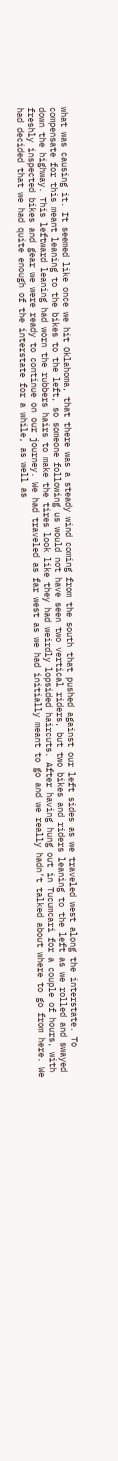what was causing it. It seemed like once we hit Oklahoma, that there was a steady wind coming from the south that pushed against our left sides as we traveled west along the interstate. To compensate for this meant leaning to the bikes to the left, so someone following us would not have seen two vertical riders, but two bikes and riders leaning to the left as we rolled and swayed down the highway. This leftward leaning had worn the rubbers hairs to make the tires look like they had weirdly lopsided haircuts. After having hung out in Tucumcari for a couple of hours, with freshly inspected bikes and gear we were ready to continue on our journey. We had traveled as far west as we had initially meant to go and we really hadn’t talked about where to go from here. We had decided that we had quite enough of the interstate for a while, as well as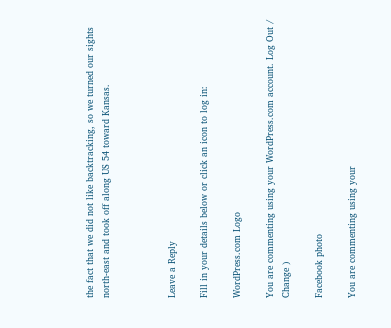the fact that we did not like backtracking, so we turned our sights north-east and took off along US 54 toward Kansas.



Leave a Reply

Fill in your details below or click an icon to log in:

WordPress.com Logo

You are commenting using your WordPress.com account. Log Out /  Change )

Facebook photo

You are commenting using your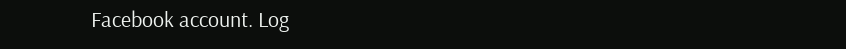Facebook account. Log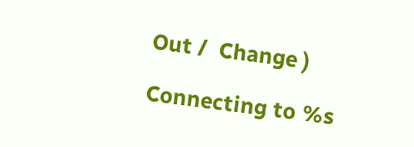Out /  Change )

Connecting to %s